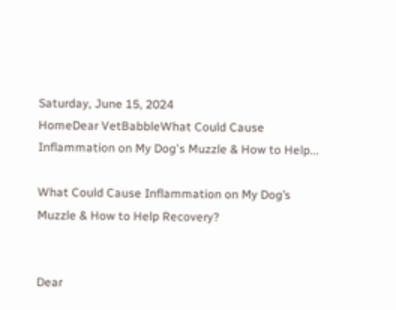Saturday, June 15, 2024
HomeDear VetBabbleWhat Could Cause Inflammation on My Dog's Muzzle & How to Help...

What Could Cause Inflammation on My Dog’s Muzzle & How to Help Recovery?


Dear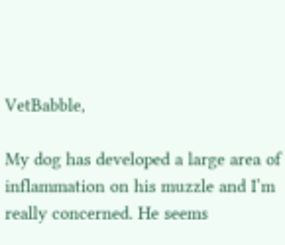VetBabble,

My dog has developed a large area of inflammation on his muzzle and I’m really concerned. He seems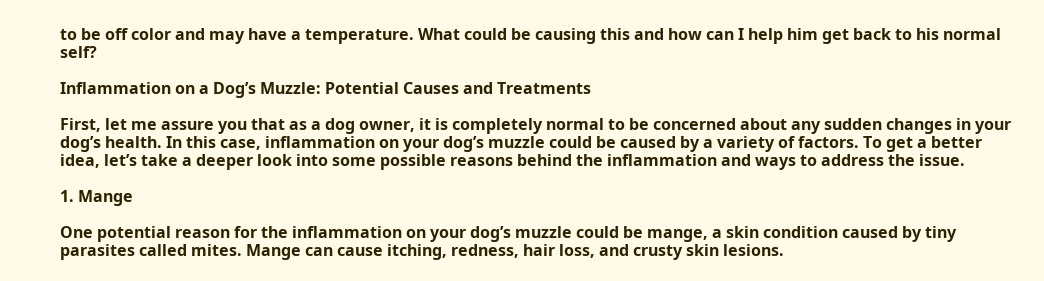to be off color and may have a temperature. What could be causing this and how can I help him get back to his normal self?

Inflammation on a Dog’s Muzzle: Potential Causes and Treatments

First, let me assure you that as a dog owner, it is completely normal to be concerned about any sudden changes in your dog’s health. In this case, inflammation on your dog’s muzzle could be caused by a variety of factors. To get a better idea, let’s take a deeper look into some possible reasons behind the inflammation and ways to address the issue.

1. Mange

One potential reason for the inflammation on your dog’s muzzle could be mange, a skin condition caused by tiny parasites called mites. Mange can cause itching, redness, hair loss, and crusty skin lesions.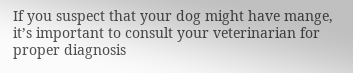If you suspect that your dog might have mange, it’s important to consult your veterinarian for proper diagnosis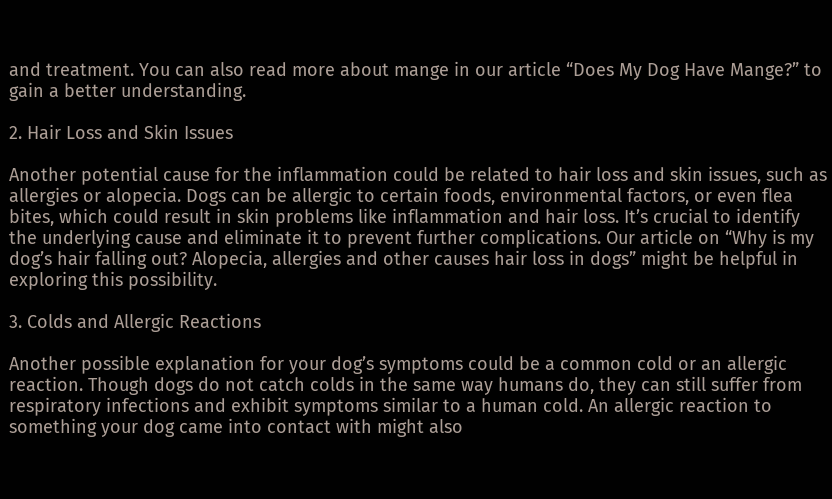and treatment. You can also read more about mange in our article “Does My Dog Have Mange?” to gain a better understanding.

2. Hair Loss and Skin Issues

Another potential cause for the inflammation could be related to hair loss and skin issues, such as allergies or alopecia. Dogs can be allergic to certain foods, environmental factors, or even flea bites, which could result in skin problems like inflammation and hair loss. It’s crucial to identify the underlying cause and eliminate it to prevent further complications. Our article on “Why is my dog’s hair falling out? Alopecia, allergies and other causes hair loss in dogs” might be helpful in exploring this possibility.

3. Colds and Allergic Reactions

Another possible explanation for your dog’s symptoms could be a common cold or an allergic reaction. Though dogs do not catch colds in the same way humans do, they can still suffer from respiratory infections and exhibit symptoms similar to a human cold. An allergic reaction to something your dog came into contact with might also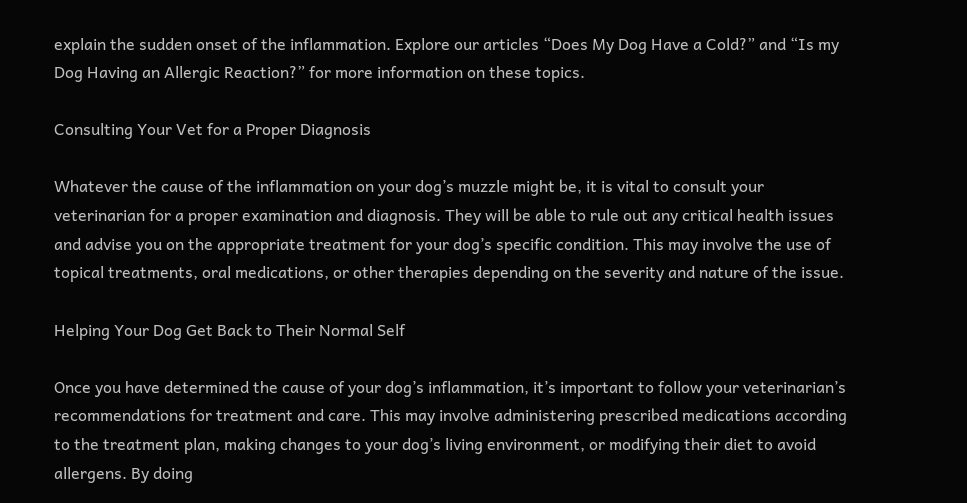explain the sudden onset of the inflammation. Explore our articles “Does My Dog Have a Cold?” and “Is my Dog Having an Allergic Reaction?” for more information on these topics.

Consulting Your Vet for a Proper Diagnosis

Whatever the cause of the inflammation on your dog’s muzzle might be, it is vital to consult your veterinarian for a proper examination and diagnosis. They will be able to rule out any critical health issues and advise you on the appropriate treatment for your dog’s specific condition. This may involve the use of topical treatments, oral medications, or other therapies depending on the severity and nature of the issue.

Helping Your Dog Get Back to Their Normal Self

Once you have determined the cause of your dog’s inflammation, it’s important to follow your veterinarian’s recommendations for treatment and care. This may involve administering prescribed medications according to the treatment plan, making changes to your dog’s living environment, or modifying their diet to avoid allergens. By doing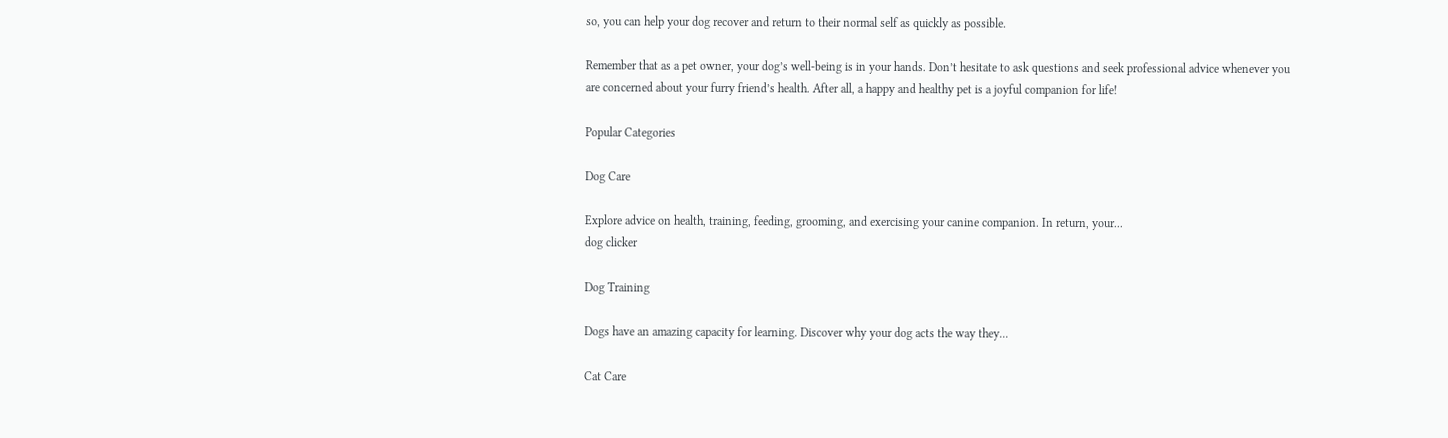so, you can help your dog recover and return to their normal self as quickly as possible.

Remember that as a pet owner, your dog’s well-being is in your hands. Don’t hesitate to ask questions and seek professional advice whenever you are concerned about your furry friend’s health. After all, a happy and healthy pet is a joyful companion for life!

Popular Categories

Dog Care

Explore advice on health, training, feeding, grooming, and exercising your canine companion. In return, your...
dog clicker

Dog Training

Dogs have an amazing capacity for learning. Discover why your dog acts the way they...

Cat Care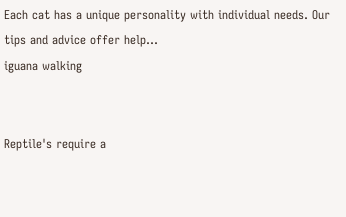Each cat has a unique personality with individual needs. Our tips and advice offer help...
iguana walking


Reptile's require a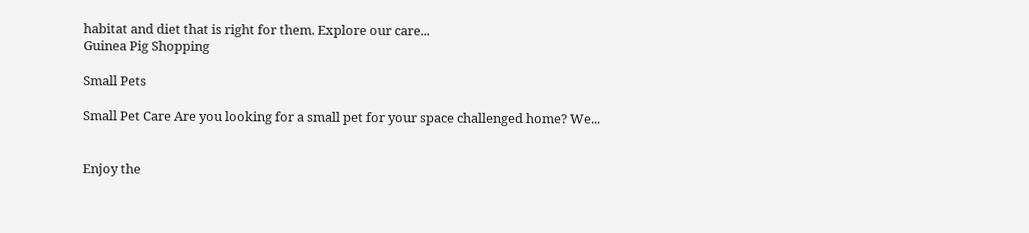habitat and diet that is right for them. Explore our care...
Guinea Pig Shopping

Small Pets

Small Pet Care Are you looking for a small pet for your space challenged home? We...


Enjoy the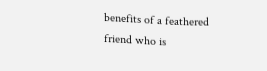benefits of a feathered friend who is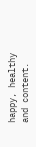happy, healthy and content.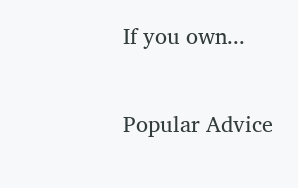If you own...

Popular Advice